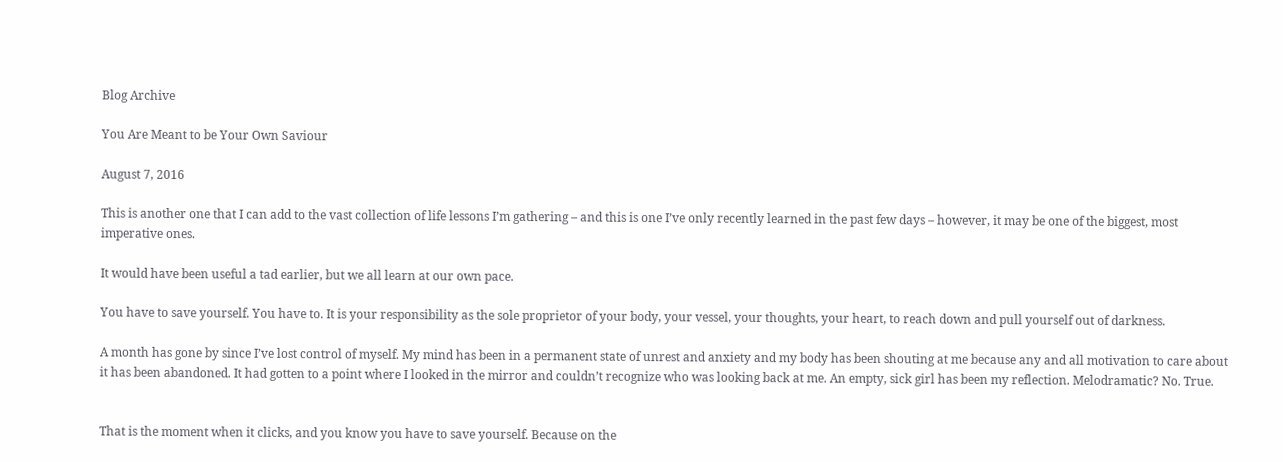Blog Archive

You Are Meant to be Your Own Saviour

August 7, 2016

This is another one that I can add to the vast collection of life lessons I’m gathering – and this is one I’ve only recently learned in the past few days – however, it may be one of the biggest, most imperative ones.

It would have been useful a tad earlier, but we all learn at our own pace.

You have to save yourself. You have to. It is your responsibility as the sole proprietor of your body, your vessel, your thoughts, your heart, to reach down and pull yourself out of darkness.

A month has gone by since I’ve lost control of myself. My mind has been in a permanent state of unrest and anxiety and my body has been shouting at me because any and all motivation to care about it has been abandoned. It had gotten to a point where I looked in the mirror and couldn’t recognize who was looking back at me. An empty, sick girl has been my reflection. Melodramatic? No. True.


That is the moment when it clicks, and you know you have to save yourself. Because on the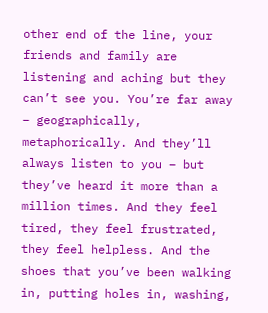other end of the line, your friends and family are listening and aching but they can’t see you. You’re far away – geographically, metaphorically. And they’ll always listen to you – but they’ve heard it more than a million times. And they feel tired, they feel frustrated, they feel helpless. And the shoes that you’ve been walking in, putting holes in, washing,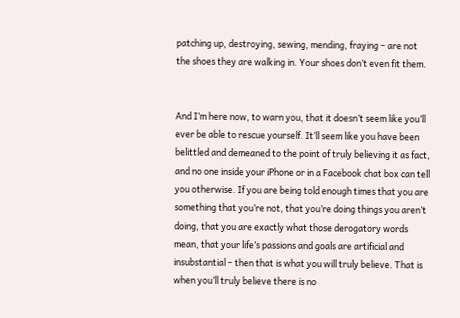patching up, destroying, sewing, mending, fraying – are not the shoes they are walking in. Your shoes don’t even fit them.


And I’m here now, to warn you, that it doesn’t seem like you’ll ever be able to rescue yourself. It’ll seem like you have been belittled and demeaned to the point of truly believing it as fact, and no one inside your iPhone or in a Facebook chat box can tell you otherwise. If you are being told enough times that you are something that you’re not, that you’re doing things you aren’t doing, that you are exactly what those derogatory words mean, that your life’s passions and goals are artificial and insubstantial – then that is what you will truly believe. That is when you’ll truly believe there is no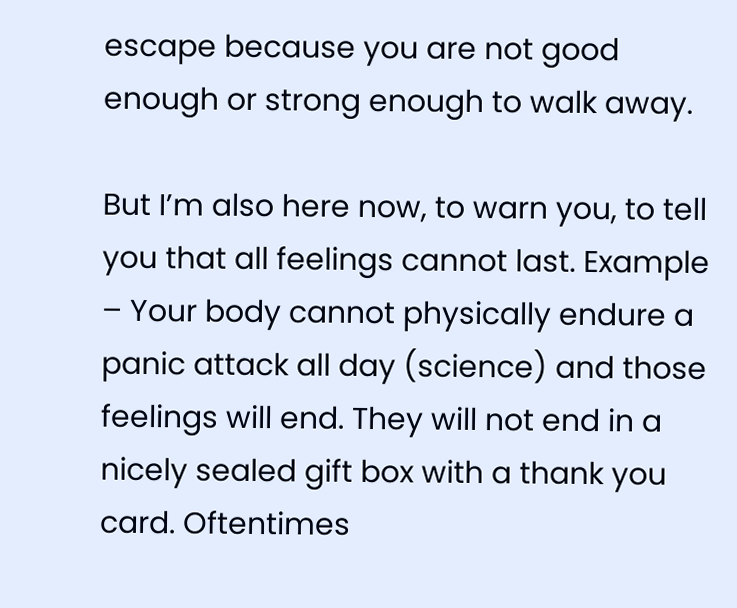escape because you are not good enough or strong enough to walk away.

But I’m also here now, to warn you, to tell you that all feelings cannot last. Example – Your body cannot physically endure a panic attack all day (science) and those feelings will end. They will not end in a nicely sealed gift box with a thank you card. Oftentimes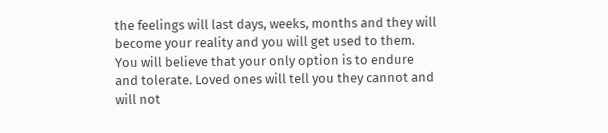the feelings will last days, weeks, months and they will become your reality and you will get used to them. You will believe that your only option is to endure and tolerate. Loved ones will tell you they cannot and will not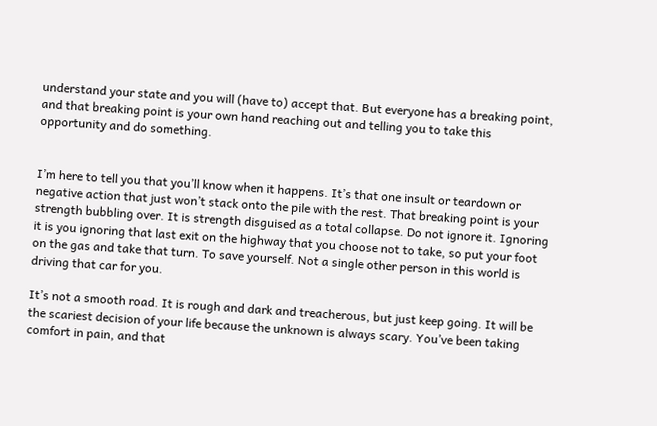understand your state and you will (have to) accept that. But everyone has a breaking point, and that breaking point is your own hand reaching out and telling you to take this opportunity and do something.


I’m here to tell you that you’ll know when it happens. It’s that one insult or teardown or negative action that just won’t stack onto the pile with the rest. That breaking point is your strength bubbling over. It is strength disguised as a total collapse. Do not ignore it. Ignoring it is you ignoring that last exit on the highway that you choose not to take, so put your foot on the gas and take that turn. To save yourself. Not a single other person in this world is driving that car for you.

It’s not a smooth road. It is rough and dark and treacherous, but just keep going. It will be the scariest decision of your life because the unknown is always scary. You’ve been taking comfort in pain, and that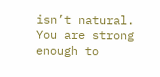isn’t natural. You are strong enough to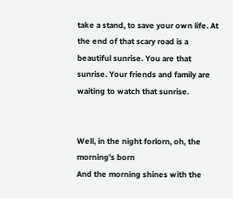take a stand, to save your own life. At the end of that scary road is a beautiful sunrise. You are that sunrise. Your friends and family are waiting to watch that sunrise.


Well, in the night forlorn, oh, the morning’s born
And the morning shines with the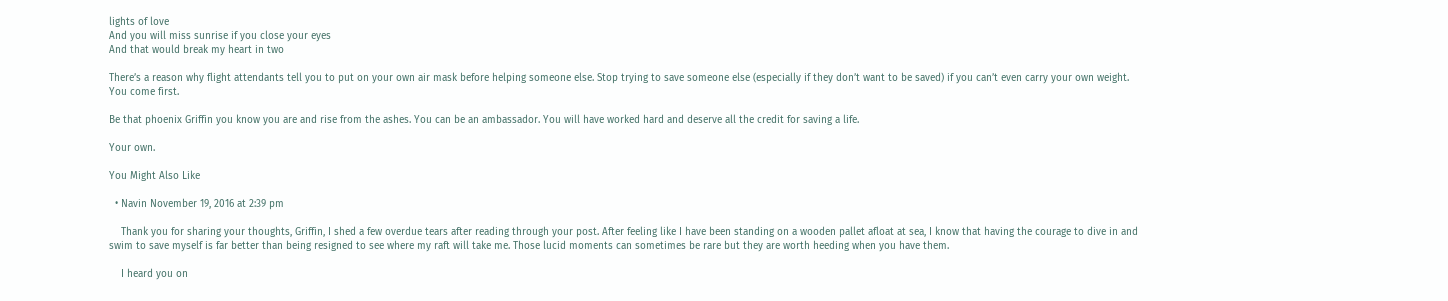lights of love
And you will miss sunrise if you close your eyes
And that would break my heart in two

There’s a reason why flight attendants tell you to put on your own air mask before helping someone else. Stop trying to save someone else (especially if they don’t want to be saved) if you can’t even carry your own weight. You come first.

Be that phoenix Griffin you know you are and rise from the ashes. You can be an ambassador. You will have worked hard and deserve all the credit for saving a life.

Your own.

You Might Also Like

  • Navin November 19, 2016 at 2:39 pm

    Thank you for sharing your thoughts, Griffin, I shed a few overdue tears after reading through your post. After feeling like I have been standing on a wooden pallet afloat at sea, I know that having the courage to dive in and swim to save myself is far better than being resigned to see where my raft will take me. Those lucid moments can sometimes be rare but they are worth heeding when you have them.

    I heard you on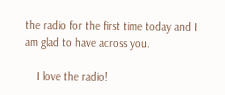the radio for the first time today and I am glad to have across you.

    I love the radio!